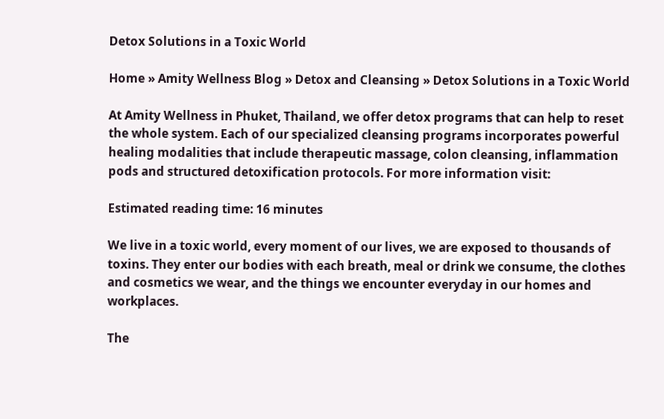Detox Solutions in a Toxic World

Home » Amity Wellness Blog » Detox and Cleansing » Detox Solutions in a Toxic World

At Amity Wellness in Phuket, Thailand, we offer detox programs that can help to reset the whole system. Each of our specialized cleansing programs incorporates powerful healing modalities that include therapeutic massage, colon cleansing, inflammation pods and structured detoxification protocols. For more information visit:

Estimated reading time: 16 minutes

We live in a toxic world, every moment of our lives, we are exposed to thousands of toxins. They enter our bodies with each breath, meal or drink we consume, the clothes and cosmetics we wear, and the things we encounter everyday in our homes and workplaces.

The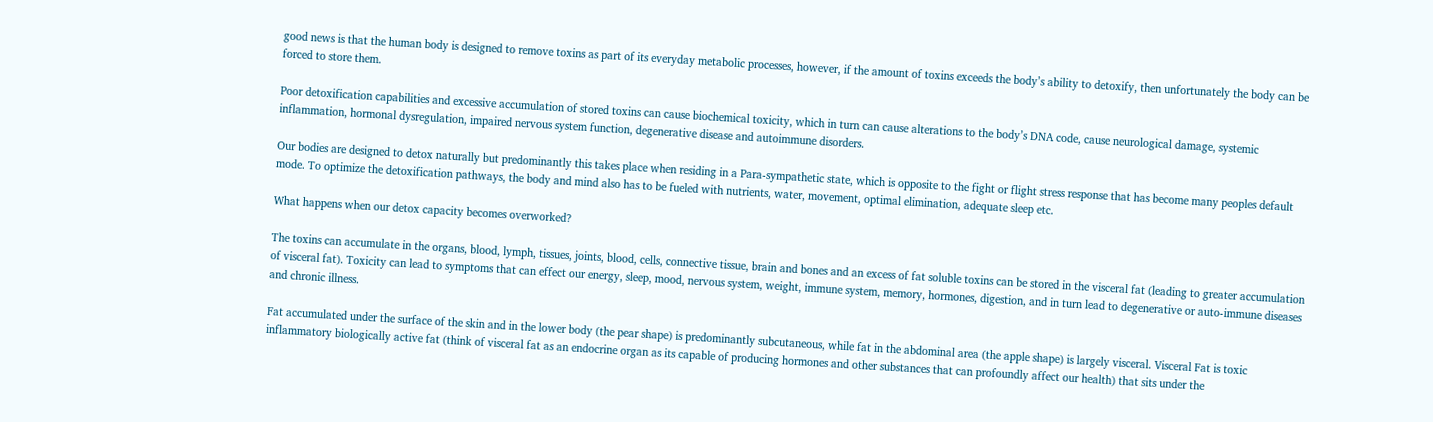good news is that the human body is designed to remove toxins as part of its everyday metabolic processes, however, if the amount of toxins exceeds the body’s ability to detoxify, then unfortunately the body can be forced to store them.

Poor detoxification capabilities and excessive accumulation of stored toxins can cause biochemical toxicity, which in turn can cause alterations to the body’s DNA code, cause neurological damage, systemic inflammation, hormonal dysregulation, impaired nervous system function, degenerative disease and autoimmune disorders.

Our bodies are designed to detox naturally but predominantly this takes place when residing in a Para-sympathetic state, which is opposite to the fight or flight stress response that has become many peoples default mode. To optimize the detoxification pathways, the body and mind also has to be fueled with nutrients, water, movement, optimal elimination, adequate sleep etc.

What happens when our detox capacity becomes overworked?

The toxins can accumulate in the organs, blood, lymph, tissues, joints, blood, cells, connective tissue, brain and bones and an excess of fat soluble toxins can be stored in the visceral fat (leading to greater accumulation of visceral fat). Toxicity can lead to symptoms that can effect our energy, sleep, mood, nervous system, weight, immune system, memory, hormones, digestion, and in turn lead to degenerative or auto-immune diseases and chronic illness.

Fat accumulated under the surface of the skin and in the lower body (the pear shape) is predominantly subcutaneous, while fat in the abdominal area (the apple shape) is largely visceral. Visceral Fat is toxic inflammatory biologically active fat (think of visceral fat as an endocrine organ as its capable of producing hormones and other substances that can profoundly affect our health) that sits under the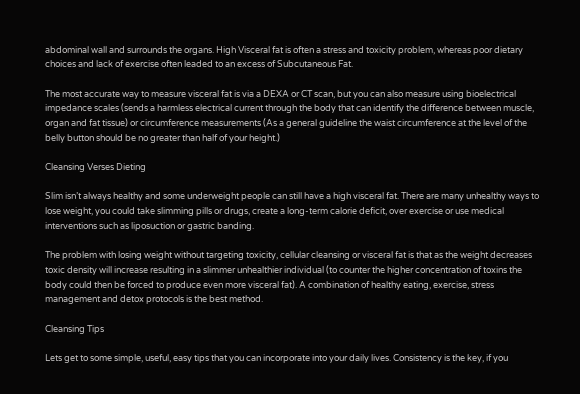abdominal wall and surrounds the organs. High Visceral fat is often a stress and toxicity problem, whereas poor dietary choices and lack of exercise often leaded to an excess of Subcutaneous Fat.

The most accurate way to measure visceral fat is via a DEXA or CT scan, but you can also measure using bioelectrical impedance scales (sends a harmless electrical current through the body that can identify the difference between muscle, organ and fat tissue) or circumference measurements (As a general guideline the waist circumference at the level of the belly button should be no greater than half of your height.)

Cleansing Verses Dieting

Slim isn’t always healthy and some underweight people can still have a high visceral fat. There are many unhealthy ways to lose weight, you could take slimming pills or drugs, create a long-term calorie deficit, over exercise or use medical interventions such as liposuction or gastric banding.

The problem with losing weight without targeting toxicity, cellular cleansing or visceral fat is that as the weight decreases toxic density will increase resulting in a slimmer unhealthier individual (to counter the higher concentration of toxins the body could then be forced to produce even more visceral fat). A combination of healthy eating, exercise, stress management and detox protocols is the best method.

Cleansing Tips

Lets get to some simple, useful, easy tips that you can incorporate into your daily lives. Consistency is the key, if you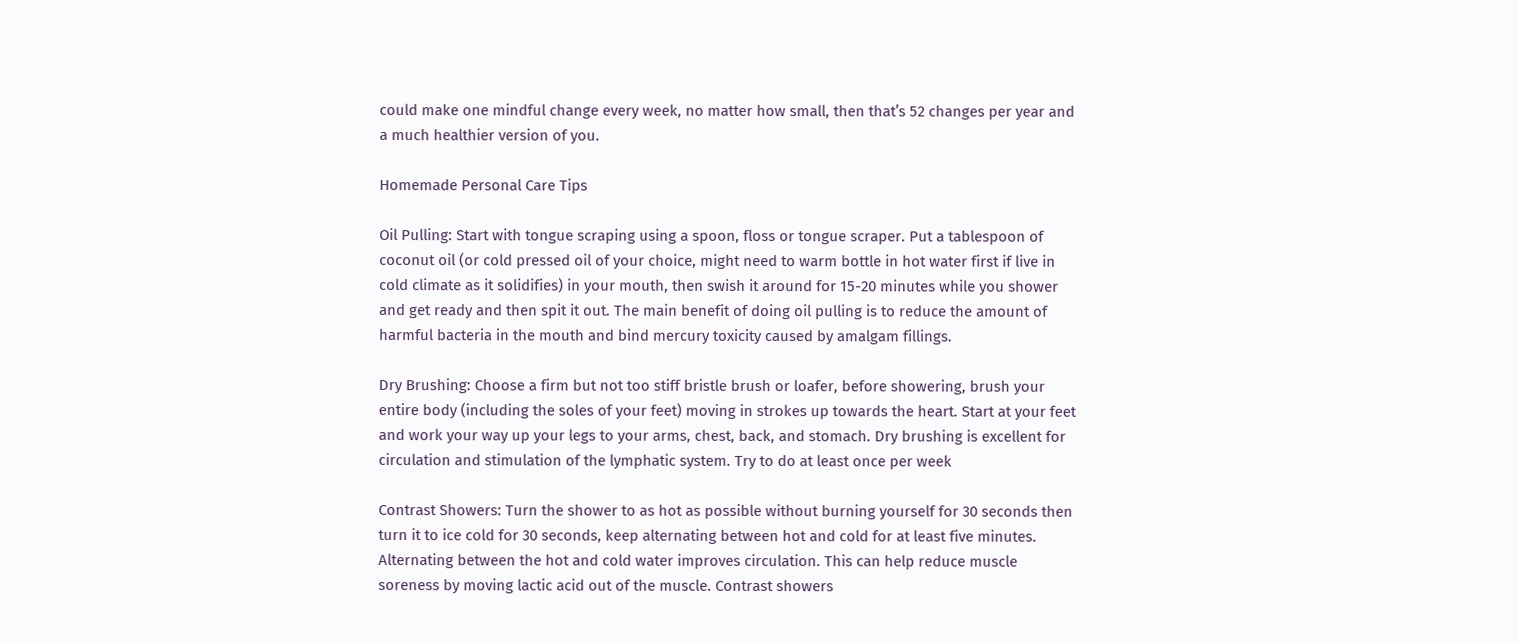could make one mindful change every week, no matter how small, then that’s 52 changes per year and a much healthier version of you.

Homemade Personal Care Tips

Oil Pulling: Start with tongue scraping using a spoon, floss or tongue scraper. Put a tablespoon of coconut oil (or cold pressed oil of your choice, might need to warm bottle in hot water first if live in cold climate as it solidifies) in your mouth, then swish it around for 15-20 minutes while you shower and get ready and then spit it out. The main benefit of doing oil pulling is to reduce the amount of harmful bacteria in the mouth and bind mercury toxicity caused by amalgam fillings.

Dry Brushing: Choose a firm but not too stiff bristle brush or loafer, before showering, brush your entire body (including the soles of your feet) moving in strokes up towards the heart. Start at your feet and work your way up your legs to your arms, chest, back, and stomach. Dry brushing is excellent for circulation and stimulation of the lymphatic system. Try to do at least once per week

Contrast Showers: Turn the shower to as hot as possible without burning yourself for 30 seconds then turn it to ice cold for 30 seconds, keep alternating between hot and cold for at least five minutes. Alternating between the hot and cold water improves circulation. This can help reduce muscle soreness by moving lactic acid out of the muscle. Contrast showers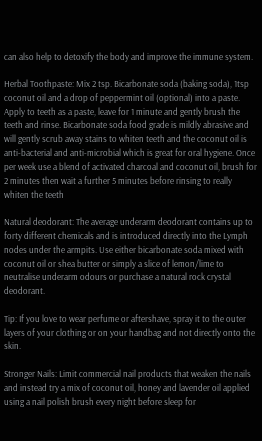can also help to detoxify the body and improve the immune system.

Herbal Toothpaste: Mix 2 tsp. Bicarbonate soda (baking soda), 1tsp coconut oil and a drop of peppermint oil (optional) into a paste. Apply to teeth as a paste, leave for 1 minute and gently brush the teeth and rinse. Bicarbonate soda food grade is mildly abrasive and will gently scrub away stains to whiten teeth and the coconut oil is anti-bacterial and anti-microbial which is great for oral hygiene. Once per week use a blend of activated charcoal and coconut oil, brush for 2 minutes then wait a further 5 minutes before rinsing to really whiten the teeth

Natural deodorant: The average underarm deodorant contains up to forty different chemicals and is introduced directly into the Lymph nodes under the armpits. Use either bicarbonate soda mixed with coconut oil or shea butter or simply a slice of lemon/lime to neutralise underarm odours or purchase a natural rock crystal deodorant.

Tip: If you love to wear perfume or aftershave, spray it to the outer layers of your clothing or on your handbag and not directly onto the skin.

Stronger Nails: Limit commercial nail products that weaken the nails and instead try a mix of coconut oil, honey and lavender oil applied using a nail polish brush every night before sleep for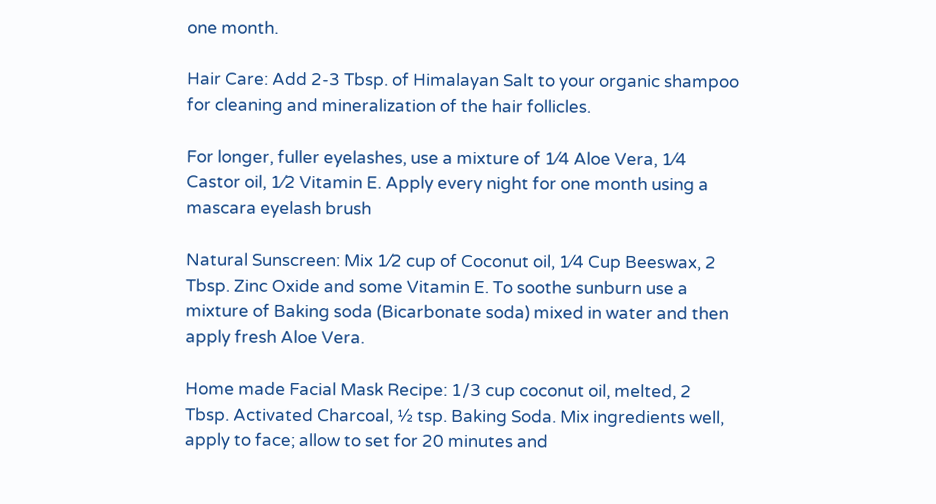one month.

Hair Care: Add 2-3 Tbsp. of Himalayan Salt to your organic shampoo for cleaning and mineralization of the hair follicles.

For longer, fuller eyelashes, use a mixture of 1⁄4 Aloe Vera, 1⁄4 Castor oil, 1⁄2 Vitamin E. Apply every night for one month using a mascara eyelash brush

Natural Sunscreen: Mix 1⁄2 cup of Coconut oil, 1⁄4 Cup Beeswax, 2 Tbsp. Zinc Oxide and some Vitamin E. To soothe sunburn use a mixture of Baking soda (Bicarbonate soda) mixed in water and then apply fresh Aloe Vera.

Home made Facial Mask Recipe: 1/3 cup coconut oil, melted, 2 Tbsp. Activated Charcoal, ½ tsp. Baking Soda. Mix ingredients well, apply to face; allow to set for 20 minutes and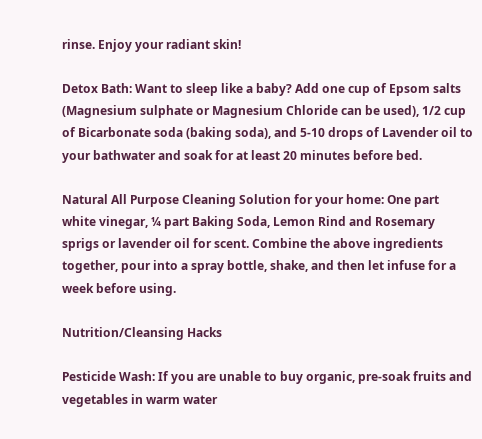rinse. Enjoy your radiant skin!

Detox Bath: Want to sleep like a baby? Add one cup of Epsom salts (Magnesium sulphate or Magnesium Chloride can be used), 1/2 cup of Bicarbonate soda (baking soda), and 5-10 drops of Lavender oil to your bathwater and soak for at least 20 minutes before bed.

Natural All Purpose Cleaning Solution for your home: One part white vinegar, ¼ part Baking Soda, Lemon Rind and Rosemary sprigs or lavender oil for scent. Combine the above ingredients together, pour into a spray bottle, shake, and then let infuse for a week before using.

Nutrition/Cleansing Hacks

Pesticide Wash: If you are unable to buy organic, pre-soak fruits and vegetables in warm water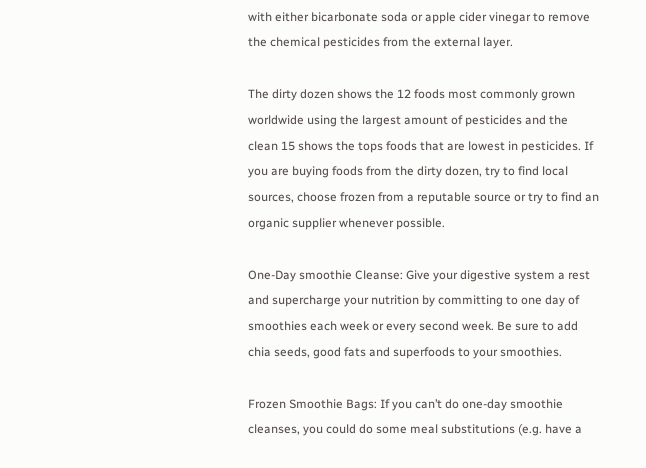with either bicarbonate soda or apple cider vinegar to remove the chemical pesticides from the external layer.

The dirty dozen shows the 12 foods most commonly grown worldwide using the largest amount of pesticides and the clean 15 shows the tops foods that are lowest in pesticides. If you are buying foods from the dirty dozen, try to find local sources, choose frozen from a reputable source or try to find an organic supplier whenever possible.

One-Day smoothie Cleanse: Give your digestive system a rest and supercharge your nutrition by committing to one day of smoothies each week or every second week. Be sure to add chia seeds, good fats and superfoods to your smoothies.

Frozen Smoothie Bags: If you can’t do one-day smoothie cleanses, you could do some meal substitutions (e.g. have a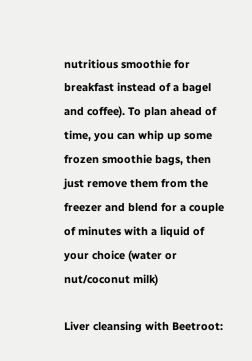nutritious smoothie for breakfast instead of a bagel and coffee). To plan ahead of time, you can whip up some frozen smoothie bags, then just remove them from the freezer and blend for a couple of minutes with a liquid of your choice (water or nut/coconut milk)

Liver cleansing with Beetroot: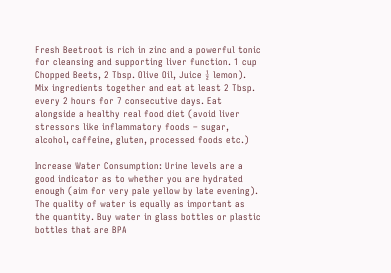Fresh Beetroot is rich in zinc and a powerful tonic for cleansing and supporting liver function. 1 cup Chopped Beets, 2 Tbsp. Olive Oil, Juice ½ lemon). Mix ingredients together and eat at least 2 Tbsp. every 2 hours for 7 consecutive days. Eat alongside a healthy real food diet (avoid liver stressors like inflammatory foods – sugar, alcohol, caffeine, gluten, processed foods etc.)

Increase Water Consumption: Urine levels are a good indicator as to whether you are hydrated enough (aim for very pale yellow by late evening). The quality of water is equally as important as the quantity. Buy water in glass bottles or plastic bottles that are BPA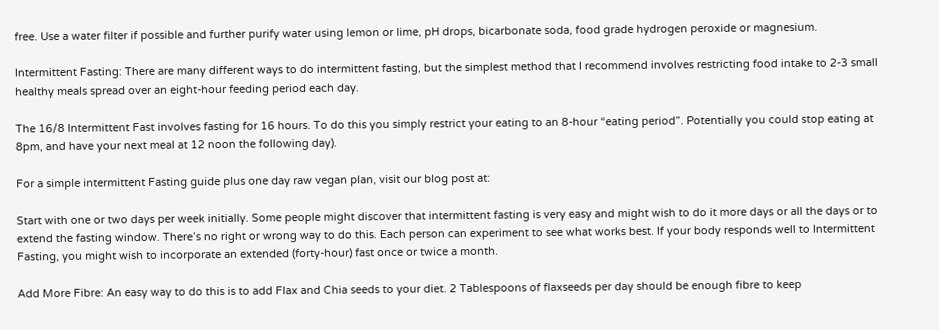free. Use a water filter if possible and further purify water using lemon or lime, pH drops, bicarbonate soda, food grade hydrogen peroxide or magnesium.

Intermittent Fasting: There are many different ways to do intermittent fasting, but the simplest method that I recommend involves restricting food intake to 2-3 small healthy meals spread over an eight-hour feeding period each day.

The 16/8 Intermittent Fast involves fasting for 16 hours. To do this you simply restrict your eating to an 8-hour “eating period”. Potentially you could stop eating at 8pm, and have your next meal at 12 noon the following day).

For a simple intermittent Fasting guide plus one day raw vegan plan, visit our blog post at:

Start with one or two days per week initially. Some people might discover that intermittent fasting is very easy and might wish to do it more days or all the days or to extend the fasting window. There’s no right or wrong way to do this. Each person can experiment to see what works best. If your body responds well to Intermittent Fasting, you might wish to incorporate an extended (forty-hour) fast once or twice a month.

Add More Fibre: An easy way to do this is to add Flax and Chia seeds to your diet. 2 Tablespoons of flaxseeds per day should be enough fibre to keep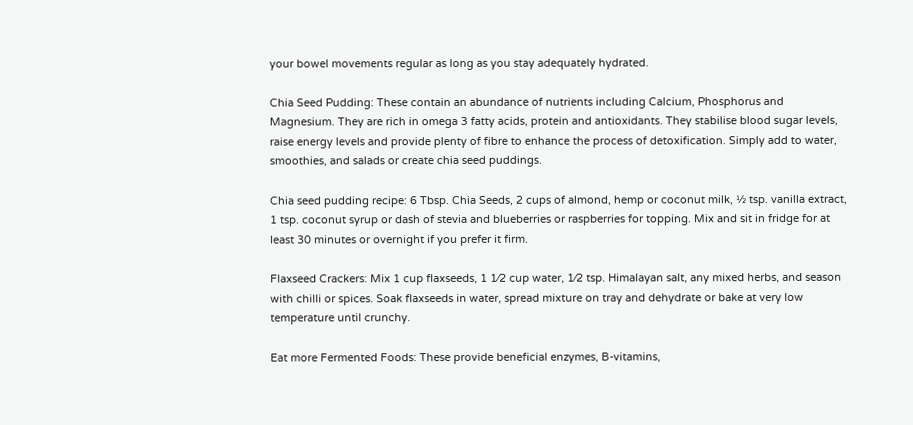your bowel movements regular as long as you stay adequately hydrated.

Chia Seed Pudding: These contain an abundance of nutrients including Calcium, Phosphorus and Magnesium. They are rich in omega 3 fatty acids, protein and antioxidants. They stabilise blood sugar levels, raise energy levels and provide plenty of fibre to enhance the process of detoxification. Simply add to water, smoothies, and salads or create chia seed puddings.

Chia seed pudding recipe: 6 Tbsp. Chia Seeds, 2 cups of almond, hemp or coconut milk, ½ tsp. vanilla extract, 1 tsp. coconut syrup or dash of stevia and blueberries or raspberries for topping. Mix and sit in fridge for at least 30 minutes or overnight if you prefer it firm.

Flaxseed Crackers: Mix 1 cup flaxseeds, 1 1⁄2 cup water, 1⁄2 tsp. Himalayan salt, any mixed herbs, and season with chilli or spices. Soak flaxseeds in water, spread mixture on tray and dehydrate or bake at very low temperature until crunchy.

Eat more Fermented Foods: These provide beneficial enzymes, B-vitamins,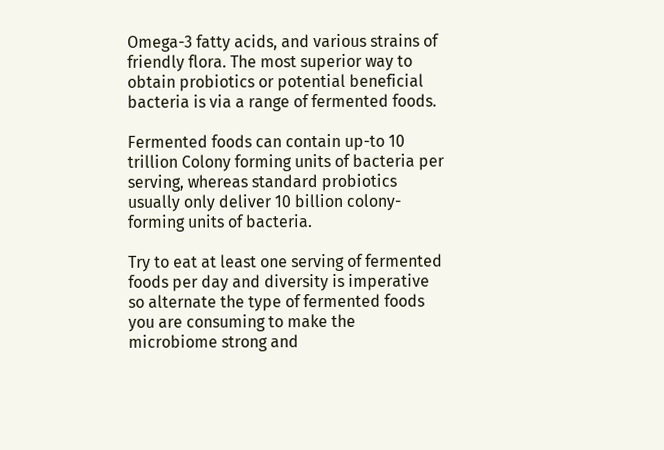Omega-3 fatty acids, and various strains of friendly flora. The most superior way to obtain probiotics or potential beneficial bacteria is via a range of fermented foods.

Fermented foods can contain up-to 10 trillion Colony forming units of bacteria per serving, whereas standard probiotics usually only deliver 10 billion colony-forming units of bacteria.

Try to eat at least one serving of fermented foods per day and diversity is imperative so alternate the type of fermented foods you are consuming to make the microbiome strong and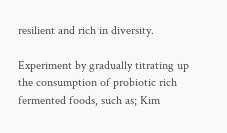resilient and rich in diversity.

Experiment by gradually titrating up the consumption of probiotic rich fermented foods, such as; Kim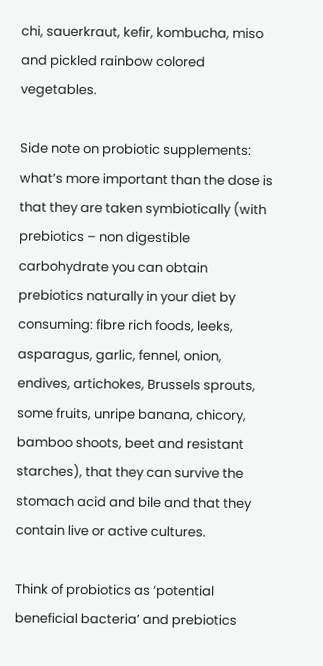chi, sauerkraut, kefir, kombucha, miso and pickled rainbow colored vegetables.

Side note on probiotic supplements: what’s more important than the dose is that they are taken symbiotically (with prebiotics – non digestible carbohydrate you can obtain prebiotics naturally in your diet by consuming: fibre rich foods, leeks, asparagus, garlic, fennel, onion, endives, artichokes, Brussels sprouts, some fruits, unripe banana, chicory, bamboo shoots, beet and resistant starches), that they can survive the stomach acid and bile and that they contain live or active cultures.

Think of probiotics as ‘potential beneficial bacteria’ and prebiotics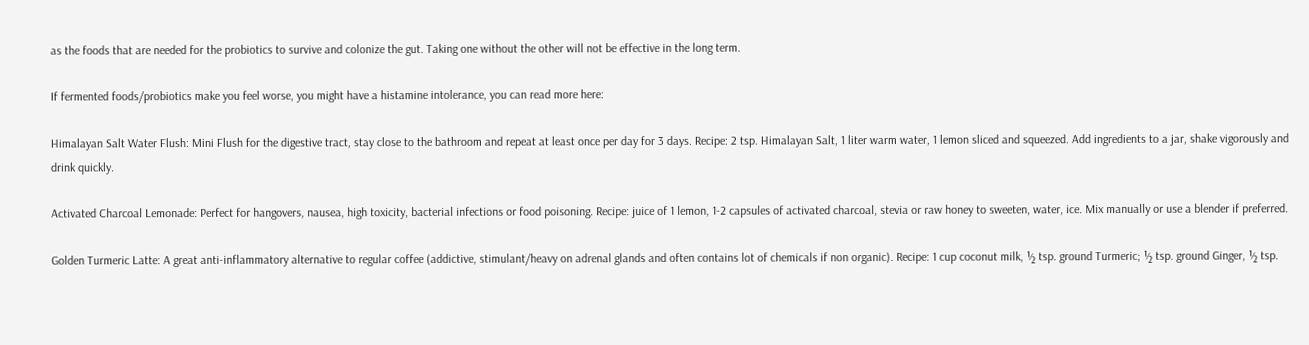as the foods that are needed for the probiotics to survive and colonize the gut. Taking one without the other will not be effective in the long term.

If fermented foods/probiotics make you feel worse, you might have a histamine intolerance, you can read more here:

Himalayan Salt Water Flush: Mini Flush for the digestive tract, stay close to the bathroom and repeat at least once per day for 3 days. Recipe: 2 tsp. Himalayan Salt, 1 liter warm water, 1 lemon sliced and squeezed. Add ingredients to a jar, shake vigorously and drink quickly.

Activated Charcoal Lemonade: Perfect for hangovers, nausea, high toxicity, bacterial infections or food poisoning. Recipe: juice of 1 lemon, 1-2 capsules of activated charcoal, stevia or raw honey to sweeten, water, ice. Mix manually or use a blender if preferred.

Golden Turmeric Latte: A great anti-inflammatory alternative to regular coffee (addictive, stimulant/heavy on adrenal glands and often contains lot of chemicals if non organic). Recipe: 1 cup coconut milk, ½ tsp. ground Turmeric; ½ tsp. ground Ginger, ½ tsp.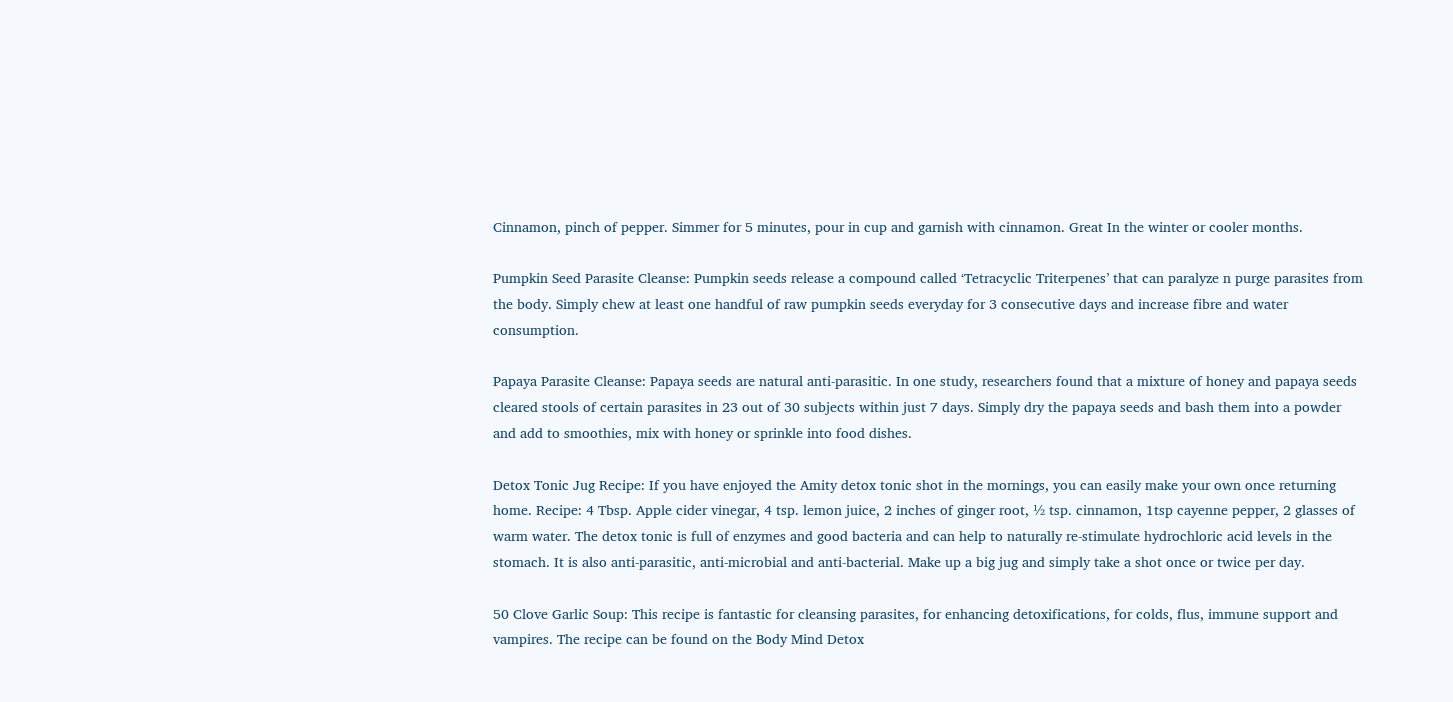Cinnamon, pinch of pepper. Simmer for 5 minutes, pour in cup and garnish with cinnamon. Great In the winter or cooler months.

Pumpkin Seed Parasite Cleanse: Pumpkin seeds release a compound called ‘Tetracyclic Triterpenes’ that can paralyze n purge parasites from the body. Simply chew at least one handful of raw pumpkin seeds everyday for 3 consecutive days and increase fibre and water consumption.

Papaya Parasite Cleanse: Papaya seeds are natural anti-parasitic. In one study, researchers found that a mixture of honey and papaya seeds cleared stools of certain parasites in 23 out of 30 subjects within just 7 days. Simply dry the papaya seeds and bash them into a powder and add to smoothies, mix with honey or sprinkle into food dishes.

Detox Tonic Jug Recipe: If you have enjoyed the Amity detox tonic shot in the mornings, you can easily make your own once returning home. Recipe: 4 Tbsp. Apple cider vinegar, 4 tsp. lemon juice, 2 inches of ginger root, ½ tsp. cinnamon, 1tsp cayenne pepper, 2 glasses of warm water. The detox tonic is full of enzymes and good bacteria and can help to naturally re-stimulate hydrochloric acid levels in the stomach. It is also anti-parasitic, anti-microbial and anti-bacterial. Make up a big jug and simply take a shot once or twice per day.

50 Clove Garlic Soup: This recipe is fantastic for cleansing parasites, for enhancing detoxifications, for colds, flus, immune support and vampires. The recipe can be found on the Body Mind Detox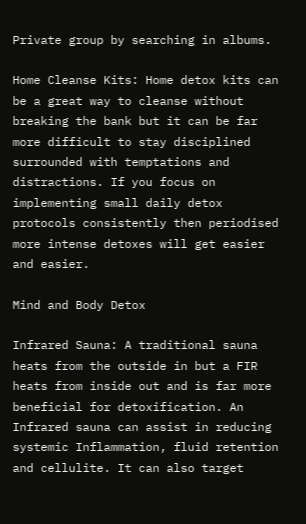Private group by searching in albums.

Home Cleanse Kits: Home detox kits can be a great way to cleanse without breaking the bank but it can be far more difficult to stay disciplined surrounded with temptations and distractions. If you focus on implementing small daily detox protocols consistently then periodised more intense detoxes will get easier and easier.

Mind and Body Detox

Infrared Sauna: A traditional sauna heats from the outside in but a FIR heats from inside out and is far more beneficial for detoxification. An Infrared sauna can assist in reducing systemic Inflammation, fluid retention and cellulite. It can also target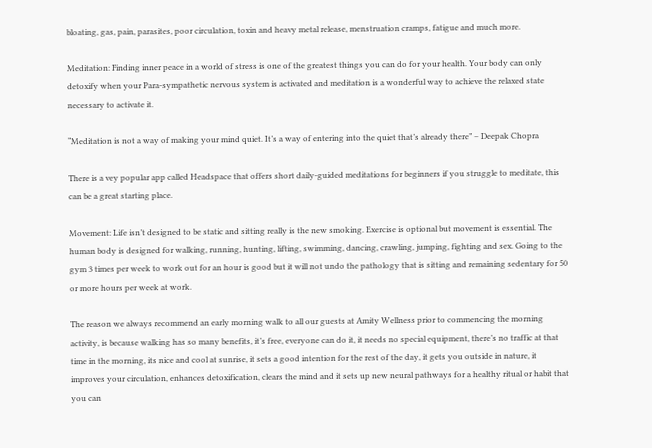bloating, gas, pain, parasites, poor circulation, toxin and heavy metal release, menstruation cramps, fatigue and much more.

Meditation: Finding inner peace in a world of stress is one of the greatest things you can do for your health. Your body can only detoxify when your Para-sympathetic nervous system is activated and meditation is a wonderful way to achieve the relaxed state necessary to activate it.

“Meditation is not a way of making your mind quiet. It’s a way of entering into the quiet that’s already there” – Deepak Chopra

There is a vey popular app called Headspace that offers short daily-guided meditations for beginners if you struggle to meditate, this can be a great starting place.

Movement: Life isn’t designed to be static and sitting really is the new smoking. Exercise is optional but movement is essential. The human body is designed for walking, running, hunting, lifting, swimming, dancing, crawling, jumping, fighting and sex. Going to the gym 3 times per week to work out for an hour is good but it will not undo the pathology that is sitting and remaining sedentary for 50 or more hours per week at work.

The reason we always recommend an early morning walk to all our guests at Amity Wellness prior to commencing the morning activity, is because walking has so many benefits, it’s free, everyone can do it, it needs no special equipment, there’s no traffic at that time in the morning, its nice and cool at sunrise, it sets a good intention for the rest of the day, it gets you outside in nature, it improves your circulation, enhances detoxification, clears the mind and it sets up new neural pathways for a healthy ritual or habit that you can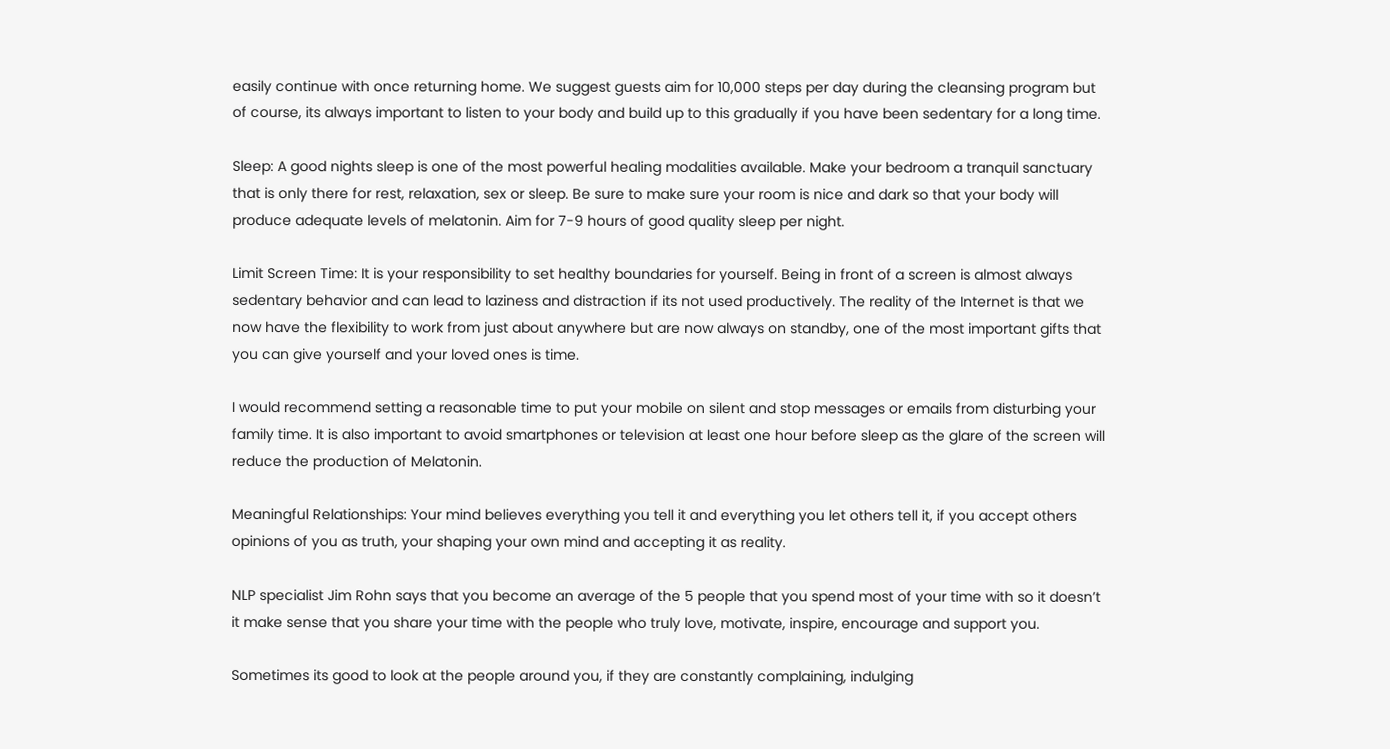easily continue with once returning home. We suggest guests aim for 10,000 steps per day during the cleansing program but of course, its always important to listen to your body and build up to this gradually if you have been sedentary for a long time.

Sleep: A good nights sleep is one of the most powerful healing modalities available. Make your bedroom a tranquil sanctuary that is only there for rest, relaxation, sex or sleep. Be sure to make sure your room is nice and dark so that your body will produce adequate levels of melatonin. Aim for 7-9 hours of good quality sleep per night.

Limit Screen Time: It is your responsibility to set healthy boundaries for yourself. Being in front of a screen is almost always sedentary behavior and can lead to laziness and distraction if its not used productively. The reality of the Internet is that we now have the flexibility to work from just about anywhere but are now always on standby, one of the most important gifts that you can give yourself and your loved ones is time.

I would recommend setting a reasonable time to put your mobile on silent and stop messages or emails from disturbing your family time. It is also important to avoid smartphones or television at least one hour before sleep as the glare of the screen will reduce the production of Melatonin.

Meaningful Relationships: Your mind believes everything you tell it and everything you let others tell it, if you accept others opinions of you as truth, your shaping your own mind and accepting it as reality.

NLP specialist Jim Rohn says that you become an average of the 5 people that you spend most of your time with so it doesn’t it make sense that you share your time with the people who truly love, motivate, inspire, encourage and support you.

Sometimes its good to look at the people around you, if they are constantly complaining, indulging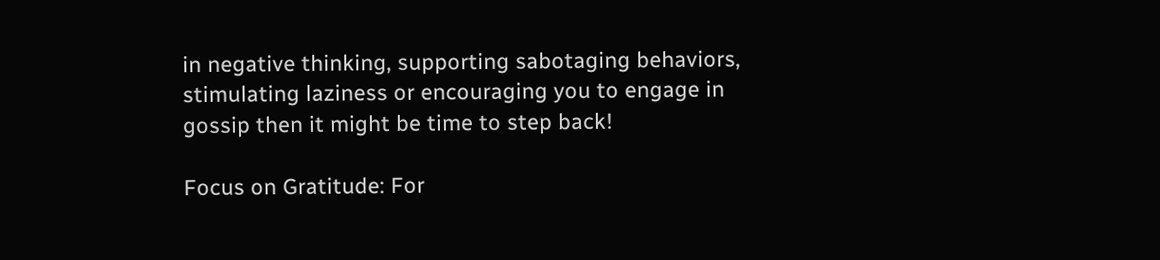in negative thinking, supporting sabotaging behaviors, stimulating laziness or encouraging you to engage in gossip then it might be time to step back!

Focus on Gratitude: For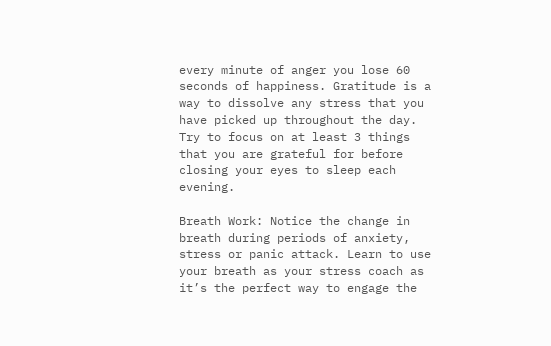every minute of anger you lose 60 seconds of happiness. Gratitude is a way to dissolve any stress that you have picked up throughout the day. Try to focus on at least 3 things that you are grateful for before closing your eyes to sleep each evening.

Breath Work: Notice the change in breath during periods of anxiety, stress or panic attack. Learn to use your breath as your stress coach as it’s the perfect way to engage the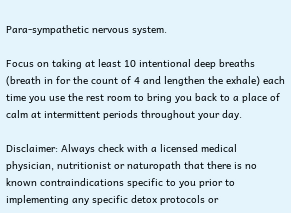Para-sympathetic nervous system.

Focus on taking at least 10 intentional deep breaths (breath in for the count of 4 and lengthen the exhale) each time you use the rest room to bring you back to a place of calm at intermittent periods throughout your day.

Disclaimer: Always check with a licensed medical physician, nutritionist or naturopath that there is no known contraindications specific to you prior to implementing any specific detox protocols or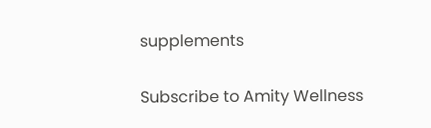supplements

Subscribe to Amity Wellness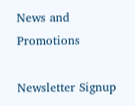News and Promotions

Newsletter Signup